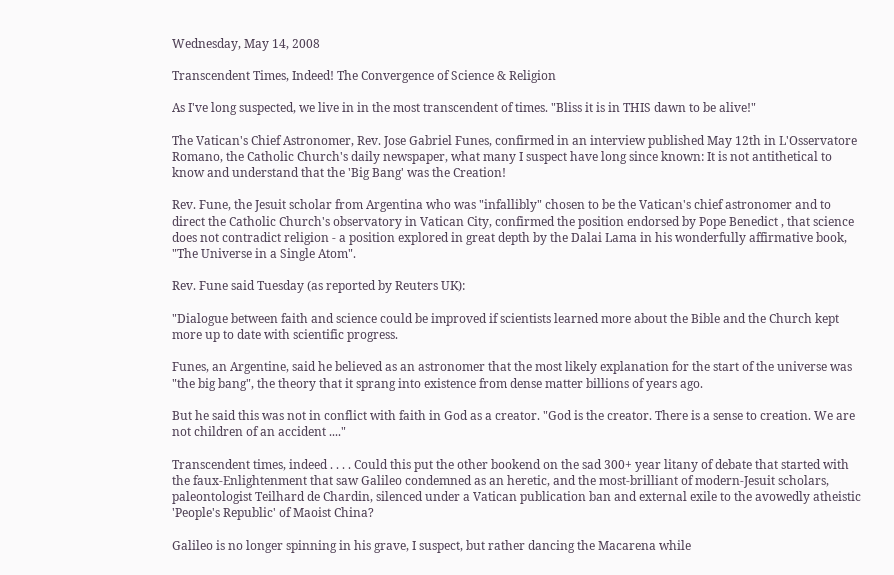Wednesday, May 14, 2008

Transcendent Times, Indeed! The Convergence of Science & Religion

As I've long suspected, we live in in the most transcendent of times. "Bliss it is in THIS dawn to be alive!"

The Vatican's Chief Astronomer, Rev. Jose Gabriel Funes, confirmed in an interview published May 12th in L'Osservatore Romano, the Catholic Church's daily newspaper, what many I suspect have long since known: It is not antithetical to know and understand that the 'Big Bang' was the Creation!

Rev. Fune, the Jesuit scholar from Argentina who was "infallibly" chosen to be the Vatican's chief astronomer and to direct the Catholic Church's observatory in Vatican City, confirmed the position endorsed by Pope Benedict , that science does not contradict religion - a position explored in great depth by the Dalai Lama in his wonderfully affirmative book, "The Universe in a Single Atom".

Rev. Fune said Tuesday (as reported by Reuters UK):

"Dialogue between faith and science could be improved if scientists learned more about the Bible and the Church kept more up to date with scientific progress.

Funes, an Argentine, said he believed as an astronomer that the most likely explanation for the start of the universe was "the big bang", the theory that it sprang into existence from dense matter billions of years ago.

But he said this was not in conflict with faith in God as a creator. "God is the creator. There is a sense to creation. We are not children of an accident ...."

Transcendent times, indeed . . . . Could this put the other bookend on the sad 300+ year litany of debate that started with the faux-Enlightenment that saw Galileo condemned as an heretic, and the most-brilliant of modern-Jesuit scholars, paleontologist Teilhard de Chardin, silenced under a Vatican publication ban and external exile to the avowedly atheistic 'People's Republic' of Maoist China?

Galileo is no longer spinning in his grave, I suspect, but rather dancing the Macarena while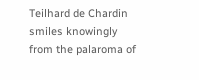Teilhard de Chardin smiles knowingly from the palaroma of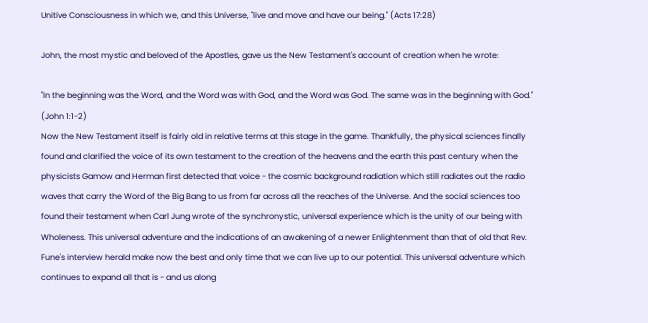Unitive Consciousness in which we, and this Universe, "live and move and have our being." (Acts 17:28)

John, the most mystic and beloved of the Apostles, gave us the New Testament's account of creation when he wrote:

"In the beginning was the Word, and the Word was with God, and the Word was God. The same was in the beginning with God." (John 1:1-2)
Now the New Testament itself is fairly old in relative terms at this stage in the game. Thankfully, the physical sciences finally found and clarified the voice of its own testament to the creation of the heavens and the earth this past century when the physicists Gamow and Herman first detected that voice - the cosmic background radiation which still radiates out the radio waves that carry the Word of the Big Bang to us from far across all the reaches of the Universe. And the social sciences too found their testament when Carl Jung wrote of the synchronystic, universal experience which is the unity of our being with Wholeness. This universal adventure and the indications of an awakening of a newer Enlightenment than that of old that Rev. Fune's interview herald make now the best and only time that we can live up to our potential. This universal adventure which continues to expand all that is - and us along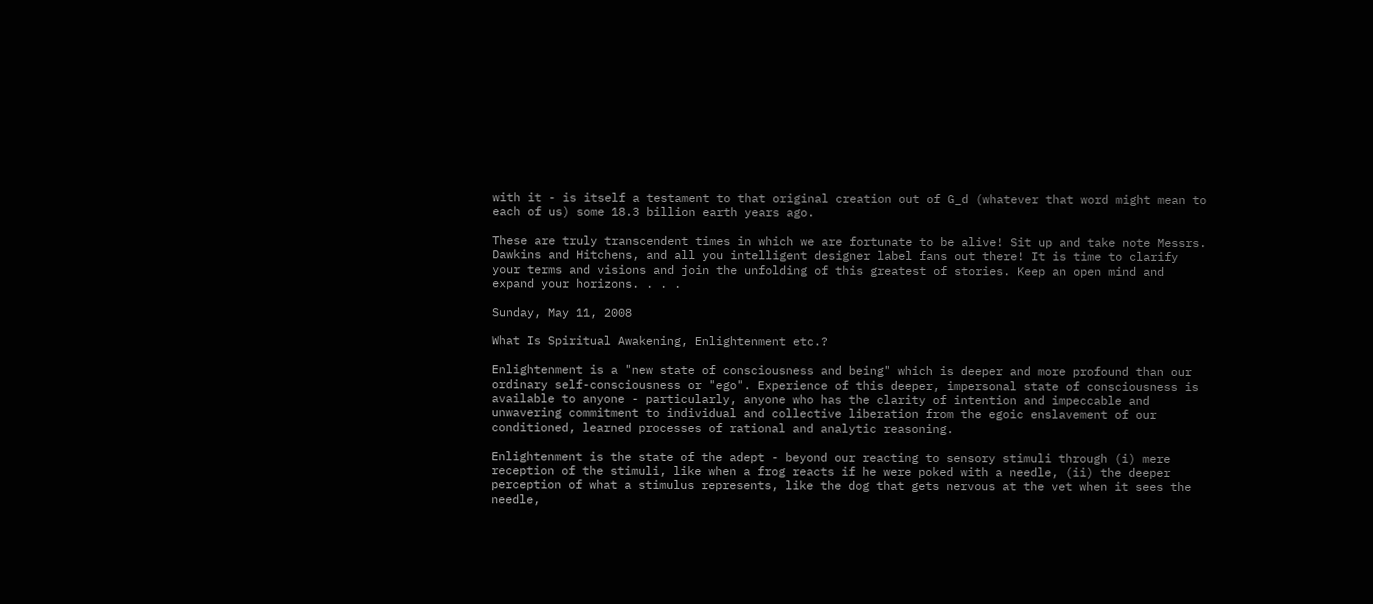with it - is itself a testament to that original creation out of G_d (whatever that word might mean to each of us) some 18.3 billion earth years ago.

These are truly transcendent times in which we are fortunate to be alive! Sit up and take note Messrs. Dawkins and Hitchens, and all you intelligent designer label fans out there! It is time to clarify your terms and visions and join the unfolding of this greatest of stories. Keep an open mind and expand your horizons. . . .

Sunday, May 11, 2008

What Is Spiritual Awakening, Enlightenment etc.?

Enlightenment is a "new state of consciousness and being" which is deeper and more profound than our ordinary self-consciousness or "ego". Experience of this deeper, impersonal state of consciousness is available to anyone - particularly, anyone who has the clarity of intention and impeccable and unwavering commitment to individual and collective liberation from the egoic enslavement of our conditioned, learned processes of rational and analytic reasoning.

Enlightenment is the state of the adept - beyond our reacting to sensory stimuli through (i) mere reception of the stimuli, like when a frog reacts if he were poked with a needle, (ii) the deeper perception of what a stimulus represents, like the dog that gets nervous at the vet when it sees the needle,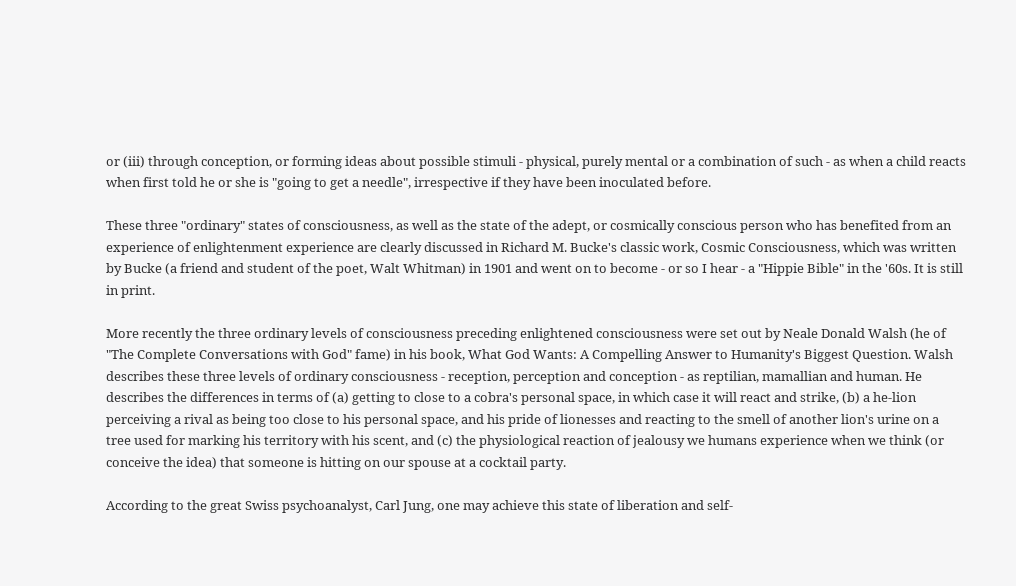or (iii) through conception, or forming ideas about possible stimuli - physical, purely mental or a combination of such - as when a child reacts when first told he or she is "going to get a needle", irrespective if they have been inoculated before.

These three "ordinary" states of consciousness, as well as the state of the adept, or cosmically conscious person who has benefited from an experience of enlightenment experience are clearly discussed in Richard M. Bucke's classic work, Cosmic Consciousness, which was written by Bucke (a friend and student of the poet, Walt Whitman) in 1901 and went on to become - or so I hear - a "Hippie Bible" in the '60s. It is still in print.

More recently the three ordinary levels of consciousness preceding enlightened consciousness were set out by Neale Donald Walsh (he of "The Complete Conversations with God" fame) in his book, What God Wants: A Compelling Answer to Humanity's Biggest Question. Walsh describes these three levels of ordinary consciousness - reception, perception and conception - as reptilian, mamallian and human. He describes the differences in terms of (a) getting to close to a cobra's personal space, in which case it will react and strike, (b) a he-lion perceiving a rival as being too close to his personal space, and his pride of lionesses and reacting to the smell of another lion's urine on a tree used for marking his territory with his scent, and (c) the physiological reaction of jealousy we humans experience when we think (or conceive the idea) that someone is hitting on our spouse at a cocktail party.

According to the great Swiss psychoanalyst, Carl Jung, one may achieve this state of liberation and self-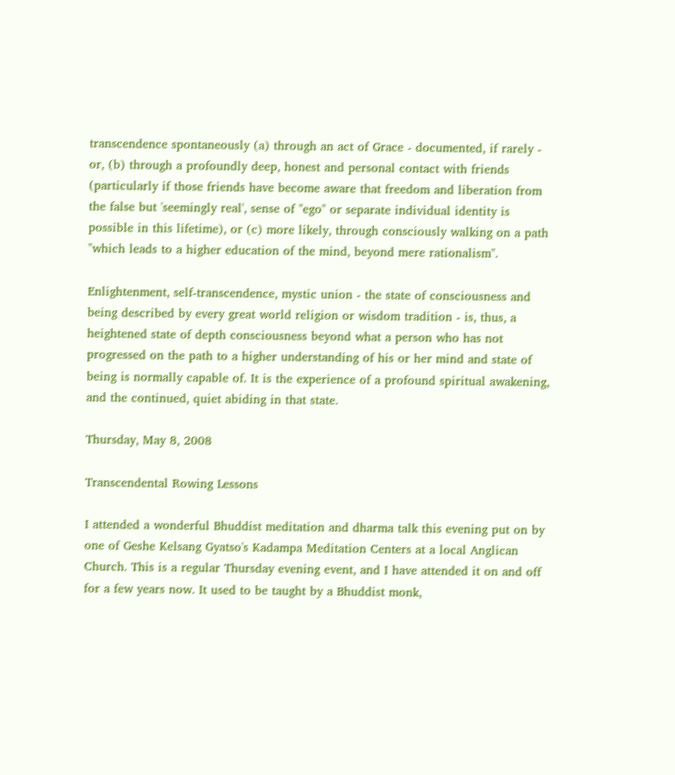transcendence spontaneously (a) through an act of Grace - documented, if rarely - or, (b) through a profoundly deep, honest and personal contact with friends (particularly if those friends have become aware that freedom and liberation from the false but 'seemingly real', sense of "ego" or separate individual identity is possible in this lifetime), or (c) more likely, through consciously walking on a path "which leads to a higher education of the mind, beyond mere rationalism".

Enlightenment, self-transcendence, mystic union - the state of consciousness and being described by every great world religion or wisdom tradition - is, thus, a heightened state of depth consciousness beyond what a person who has not progressed on the path to a higher understanding of his or her mind and state of being is normally capable of. It is the experience of a profound spiritual awakening, and the continued, quiet abiding in that state.

Thursday, May 8, 2008

Transcendental Rowing Lessons

I attended a wonderful Bhuddist meditation and dharma talk this evening put on by one of Geshe Kelsang Gyatso's Kadampa Meditation Centers at a local Anglican Church. This is a regular Thursday evening event, and I have attended it on and off for a few years now. It used to be taught by a Bhuddist monk,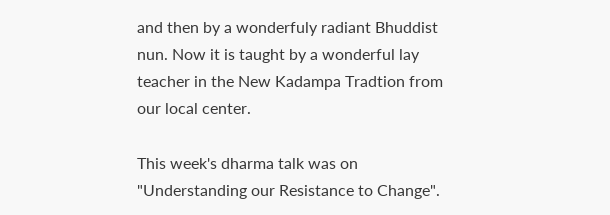and then by a wonderfuly radiant Bhuddist nun. Now it is taught by a wonderful lay teacher in the New Kadampa Tradtion from our local center.

This week's dharma talk was on "Understanding our Resistance to Change".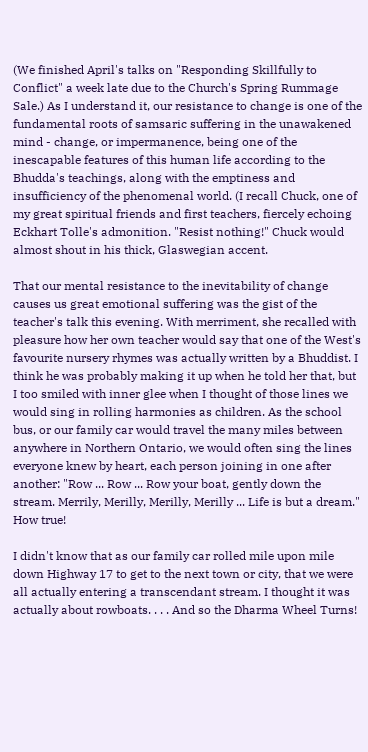(We finished April's talks on "Responding Skillfully to Conflict" a week late due to the Church's Spring Rummage Sale.) As I understand it, our resistance to change is one of the fundamental roots of samsaric suffering in the unawakened mind - change, or impermanence, being one of the inescapable features of this human life according to the Bhudda's teachings, along with the emptiness and insufficiency of the phenomenal world. (I recall Chuck, one of my great spiritual friends and first teachers, fiercely echoing Eckhart Tolle's admonition. "Resist nothing!" Chuck would almost shout in his thick, Glaswegian accent.

That our mental resistance to the inevitability of change causes us great emotional suffering was the gist of the teacher's talk this evening. With merriment, she recalled with pleasure how her own teacher would say that one of the West's favourite nursery rhymes was actually written by a Bhuddist. I think he was probably making it up when he told her that, but I too smiled with inner glee when I thought of those lines we would sing in rolling harmonies as children. As the school bus, or our family car would travel the many miles between anywhere in Northern Ontario, we would often sing the lines everyone knew by heart, each person joining in one after another: "Row ... Row ... Row your boat, gently down the stream. Merrily, Merilly, Merilly, Merilly ... Life is but a dream." How true!

I didn't know that as our family car rolled mile upon mile down Highway 17 to get to the next town or city, that we were all actually entering a transcendant stream. I thought it was actually about rowboats. . . . And so the Dharma Wheel Turns!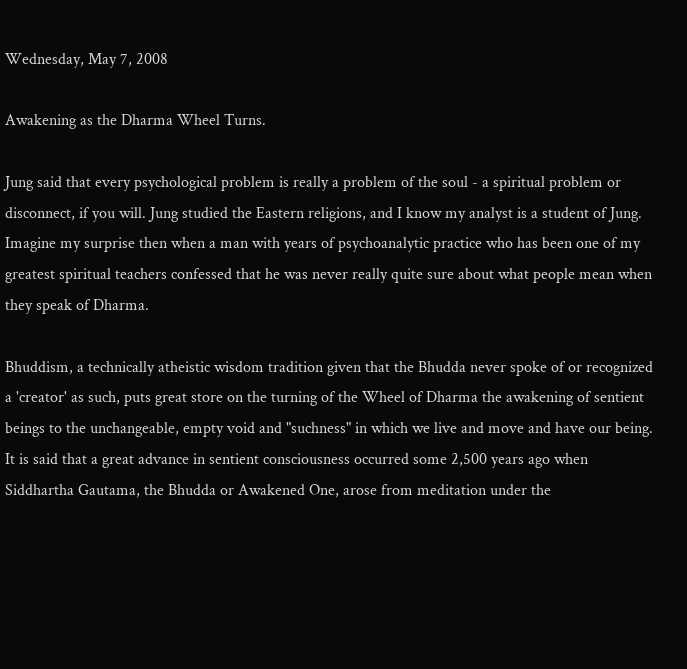Wednesday, May 7, 2008

Awakening as the Dharma Wheel Turns.

Jung said that every psychological problem is really a problem of the soul - a spiritual problem or disconnect, if you will. Jung studied the Eastern religions, and I know my analyst is a student of Jung. Imagine my surprise then when a man with years of psychoanalytic practice who has been one of my greatest spiritual teachers confessed that he was never really quite sure about what people mean when they speak of Dharma.

Bhuddism, a technically atheistic wisdom tradition given that the Bhudda never spoke of or recognized a 'creator' as such, puts great store on the turning of the Wheel of Dharma the awakening of sentient beings to the unchangeable, empty void and "suchness" in which we live and move and have our being. It is said that a great advance in sentient consciousness occurred some 2,500 years ago when Siddhartha Gautama, the Bhudda or Awakened One, arose from meditation under the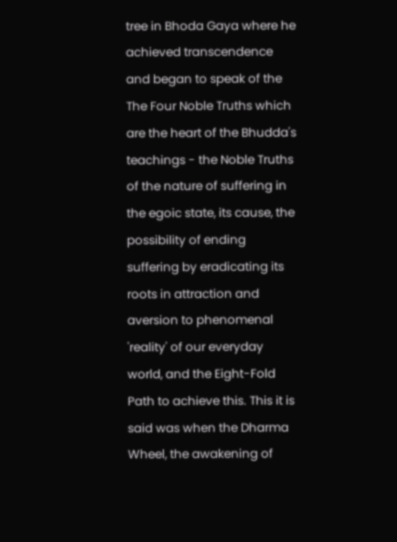tree in Bhoda Gaya where he achieved transcendence and began to speak of the The Four Noble Truths which are the heart of the Bhudda's teachings - the Noble Truths of the nature of suffering in the egoic state, its cause, the possibility of ending suffering by eradicating its roots in attraction and aversion to phenomenal 'reality' of our everyday world, and the Eight-Fold Path to achieve this. This it is said was when the Dharma Wheel, the awakening of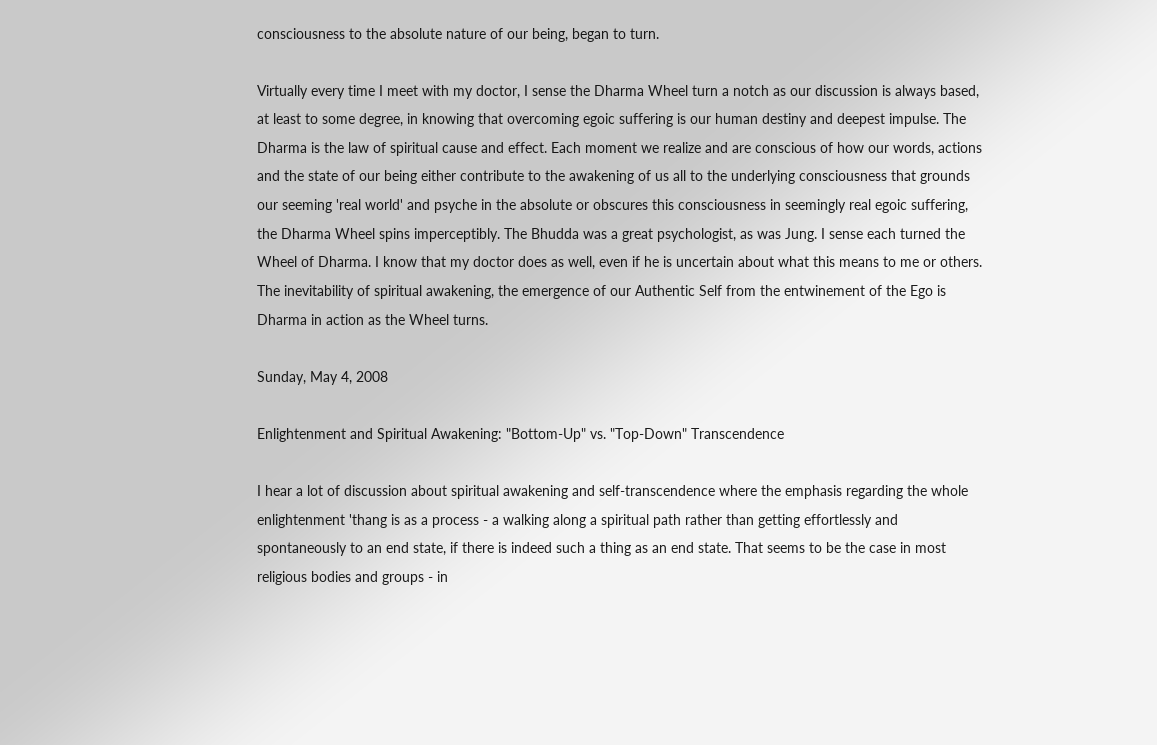consciousness to the absolute nature of our being, began to turn.

Virtually every time I meet with my doctor, I sense the Dharma Wheel turn a notch as our discussion is always based, at least to some degree, in knowing that overcoming egoic suffering is our human destiny and deepest impulse. The Dharma is the law of spiritual cause and effect. Each moment we realize and are conscious of how our words, actions and the state of our being either contribute to the awakening of us all to the underlying consciousness that grounds our seeming 'real world' and psyche in the absolute or obscures this consciousness in seemingly real egoic suffering, the Dharma Wheel spins imperceptibly. The Bhudda was a great psychologist, as was Jung. I sense each turned the Wheel of Dharma. I know that my doctor does as well, even if he is uncertain about what this means to me or others. The inevitability of spiritual awakening, the emergence of our Authentic Self from the entwinement of the Ego is Dharma in action as the Wheel turns.

Sunday, May 4, 2008

Enlightenment and Spiritual Awakening: "Bottom-Up" vs. "Top-Down" Transcendence

I hear a lot of discussion about spiritual awakening and self-transcendence where the emphasis regarding the whole enlightenment 'thang is as a process - a walking along a spiritual path rather than getting effortlessly and spontaneously to an end state, if there is indeed such a thing as an end state. That seems to be the case in most religious bodies and groups - in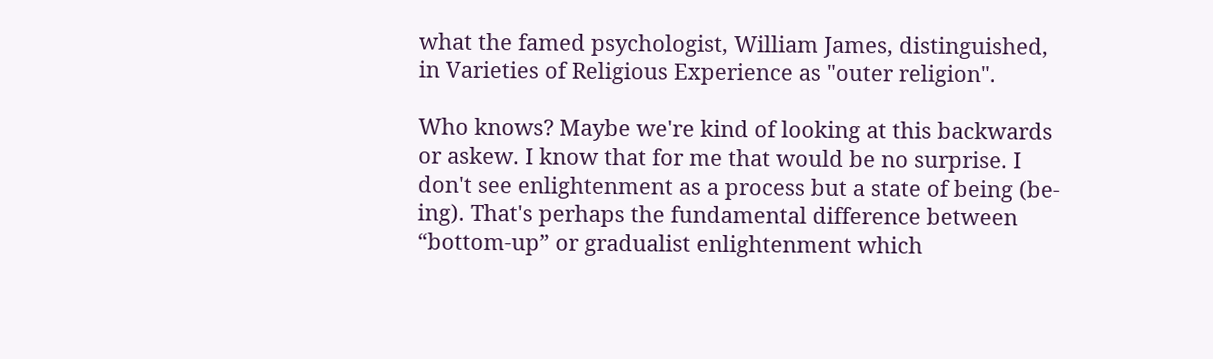what the famed psychologist, William James, distinguished, in Varieties of Religious Experience as "outer religion".

Who knows? Maybe we're kind of looking at this backwards or askew. I know that for me that would be no surprise. I don't see enlightenment as a process but a state of being (be-ing). That's perhaps the fundamental difference between “bottom-up” or gradualist enlightenment which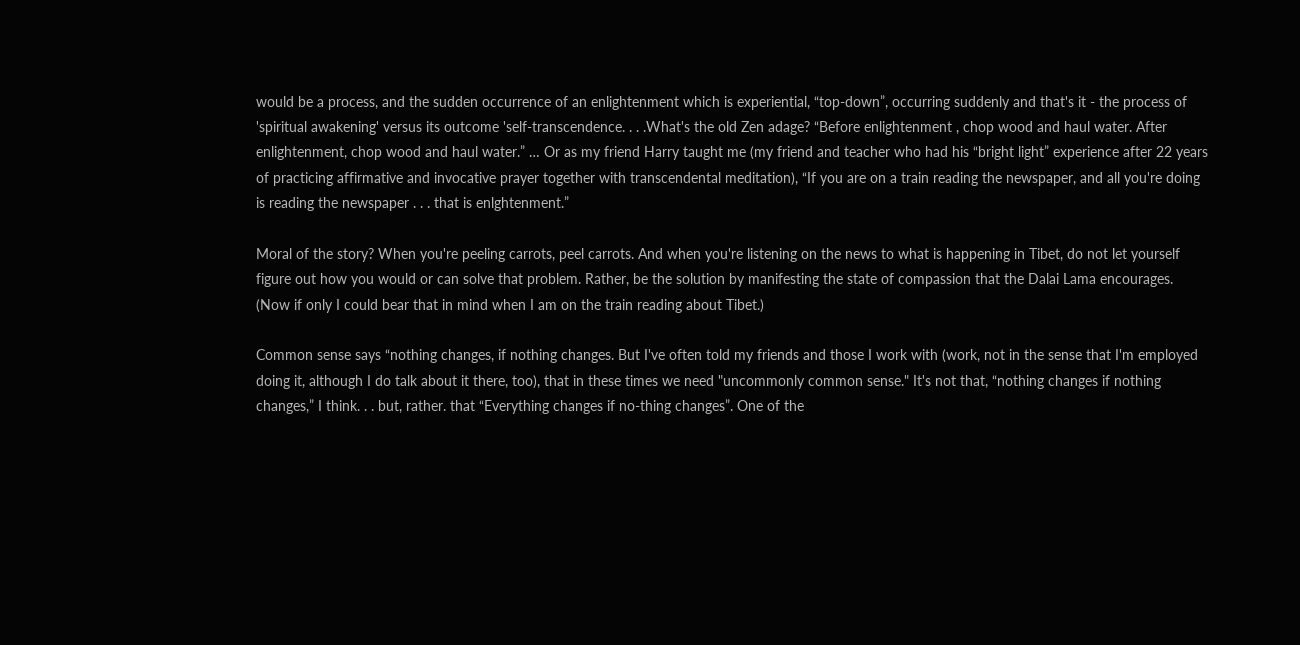would be a process, and the sudden occurrence of an enlightenment which is experiential, “top-down”, occurring suddenly and that's it - the process of 'spiritual awakening' versus its outcome 'self-transcendence. . . .What's the old Zen adage? “Before enlightenment , chop wood and haul water. After enlightenment, chop wood and haul water.” … Or as my friend Harry taught me (my friend and teacher who had his “bright light” experience after 22 years of practicing affirmative and invocative prayer together with transcendental meditation), “If you are on a train reading the newspaper, and all you're doing is reading the newspaper . . . that is enlghtenment.”

Moral of the story? When you're peeling carrots, peel carrots. And when you're listening on the news to what is happening in Tibet, do not let yourself figure out how you would or can solve that problem. Rather, be the solution by manifesting the state of compassion that the Dalai Lama encourages. (Now if only I could bear that in mind when I am on the train reading about Tibet.)

Common sense says “nothing changes, if nothing changes. But I've often told my friends and those I work with (work, not in the sense that I'm employed doing it, although I do talk about it there, too), that in these times we need "uncommonly common sense." It's not that, “nothing changes if nothing changes,” I think. . . but, rather. that “Everything changes if no-thing changes”. One of the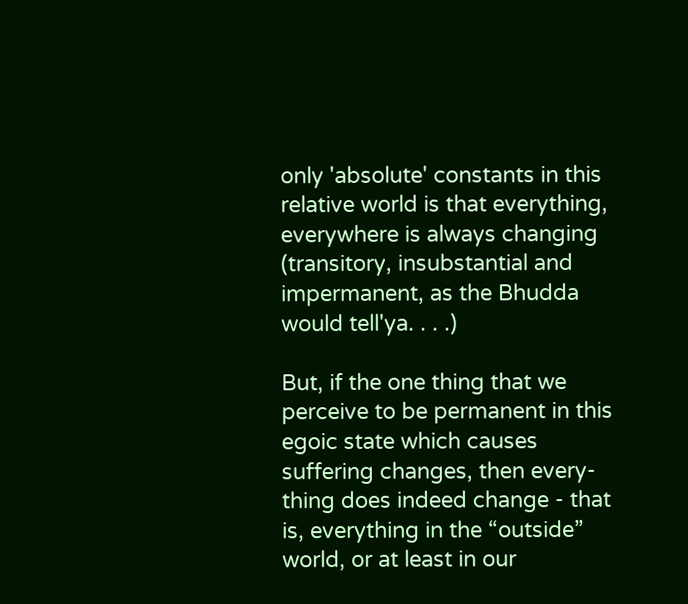only 'absolute' constants in this relative world is that everything, everywhere is always changing (transitory, insubstantial and impermanent, as the Bhudda would tell'ya. . . .)

But, if the one thing that we perceive to be permanent in this egoic state which causes suffering changes, then every-thing does indeed change - that is, everything in the “outside” world, or at least in our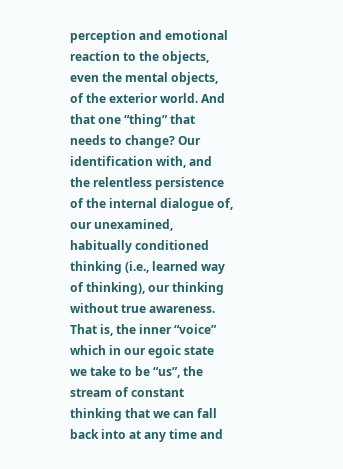perception and emotional reaction to the objects, even the mental objects, of the exterior world. And that one “thing” that needs to change? Our identification with, and the relentless persistence of the internal dialogue of, our unexamined, habitually conditioned thinking (i.e., learned way of thinking), our thinking without true awareness. That is, the inner “voice” which in our egoic state we take to be “us”, the stream of constant thinking that we can fall back into at any time and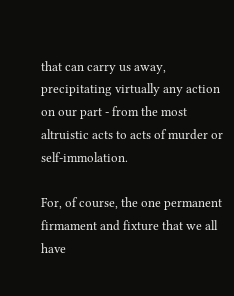that can carry us away, precipitating virtually any action on our part - from the most altruistic acts to acts of murder or self-immolation.

For, of course, the one permanent firmament and fixture that we all have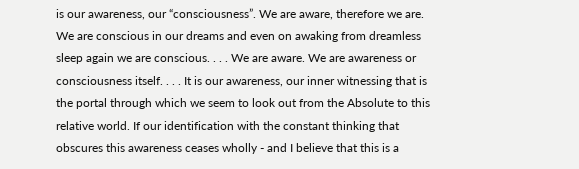is our awareness, our “consciousness”. We are aware, therefore we are. We are conscious in our dreams and even on awaking from dreamless sleep again we are conscious. . . . We are aware. We are awareness or consciousness itself. . . . It is our awareness, our inner witnessing that is the portal through which we seem to look out from the Absolute to this relative world. If our identification with the constant thinking that obscures this awareness ceases wholly - and I believe that this is a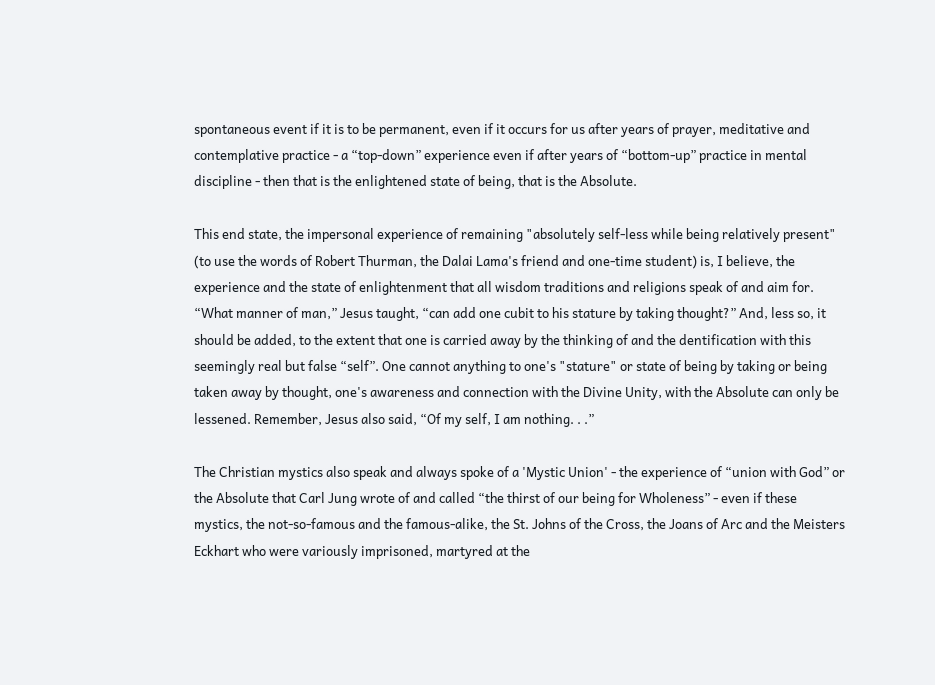spontaneous event if it is to be permanent, even if it occurs for us after years of prayer, meditative and contemplative practice - a “top-down” experience even if after years of “bottom-up” practice in mental discipline - then that is the enlightened state of being, that is the Absolute.

This end state, the impersonal experience of remaining "absolutely self-less while being relatively present" (to use the words of Robert Thurman, the Dalai Lama's friend and one-time student) is, I believe, the experience and the state of enlightenment that all wisdom traditions and religions speak of and aim for. “What manner of man,” Jesus taught, “can add one cubit to his stature by taking thought?” And, less so, it should be added, to the extent that one is carried away by the thinking of and the dentification with this seemingly real but false “self”. One cannot anything to one's "stature" or state of being by taking or being taken away by thought, one's awareness and connection with the Divine Unity, with the Absolute can only be lessened. Remember, Jesus also said, “Of my self, I am nothing. . .”

The Christian mystics also speak and always spoke of a 'Mystic Union' - the experience of “union with God” or the Absolute that Carl Jung wrote of and called “the thirst of our being for Wholeness” - even if these mystics, the not-so-famous and the famous-alike, the St. Johns of the Cross, the Joans of Arc and the Meisters Eckhart who were variously imprisoned, martyred at the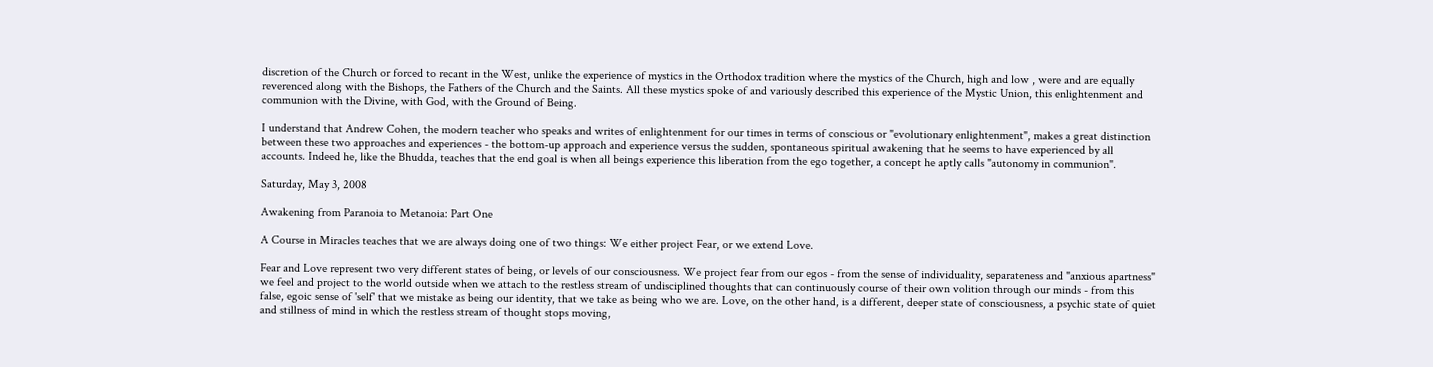discretion of the Church or forced to recant in the West, unlike the experience of mystics in the Orthodox tradition where the mystics of the Church, high and low , were and are equally reverenced along with the Bishops, the Fathers of the Church and the Saints. All these mystics spoke of and variously described this experience of the Mystic Union, this enlightenment and communion with the Divine, with God, with the Ground of Being.

I understand that Andrew Cohen, the modern teacher who speaks and writes of enlightenment for our times in terms of conscious or "evolutionary enlightenment", makes a great distinction between these two approaches and experiences - the bottom-up approach and experience versus the sudden, spontaneous spiritual awakening that he seems to have experienced by all accounts. Indeed he, like the Bhudda, teaches that the end goal is when all beings experience this liberation from the ego together, a concept he aptly calls "autonomy in communion".

Saturday, May 3, 2008

Awakening from Paranoia to Metanoia: Part One

A Course in Miracles teaches that we are always doing one of two things: We either project Fear, or we extend Love.

Fear and Love represent two very different states of being, or levels of our consciousness. We project fear from our egos - from the sense of individuality, separateness and "anxious apartness" we feel and project to the world outside when we attach to the restless stream of undisciplined thoughts that can continuously course of their own volition through our minds - from this false, egoic sense of 'self' that we mistake as being our identity, that we take as being who we are. Love, on the other hand, is a different, deeper state of consciousness, a psychic state of quiet and stillness of mind in which the restless stream of thought stops moving,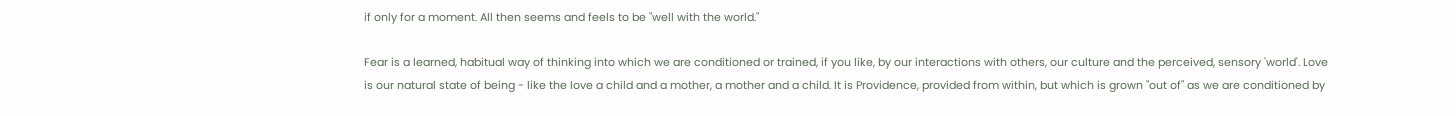if only for a moment. All then seems and feels to be "well with the world."

Fear is a learned, habitual way of thinking into which we are conditioned or trained, if you like, by our interactions with others, our culture and the perceived, sensory 'world'. Love is our natural state of being - like the love a child and a mother, a mother and a child. It is Providence, provided from within, but which is grown "out of" as we are conditioned by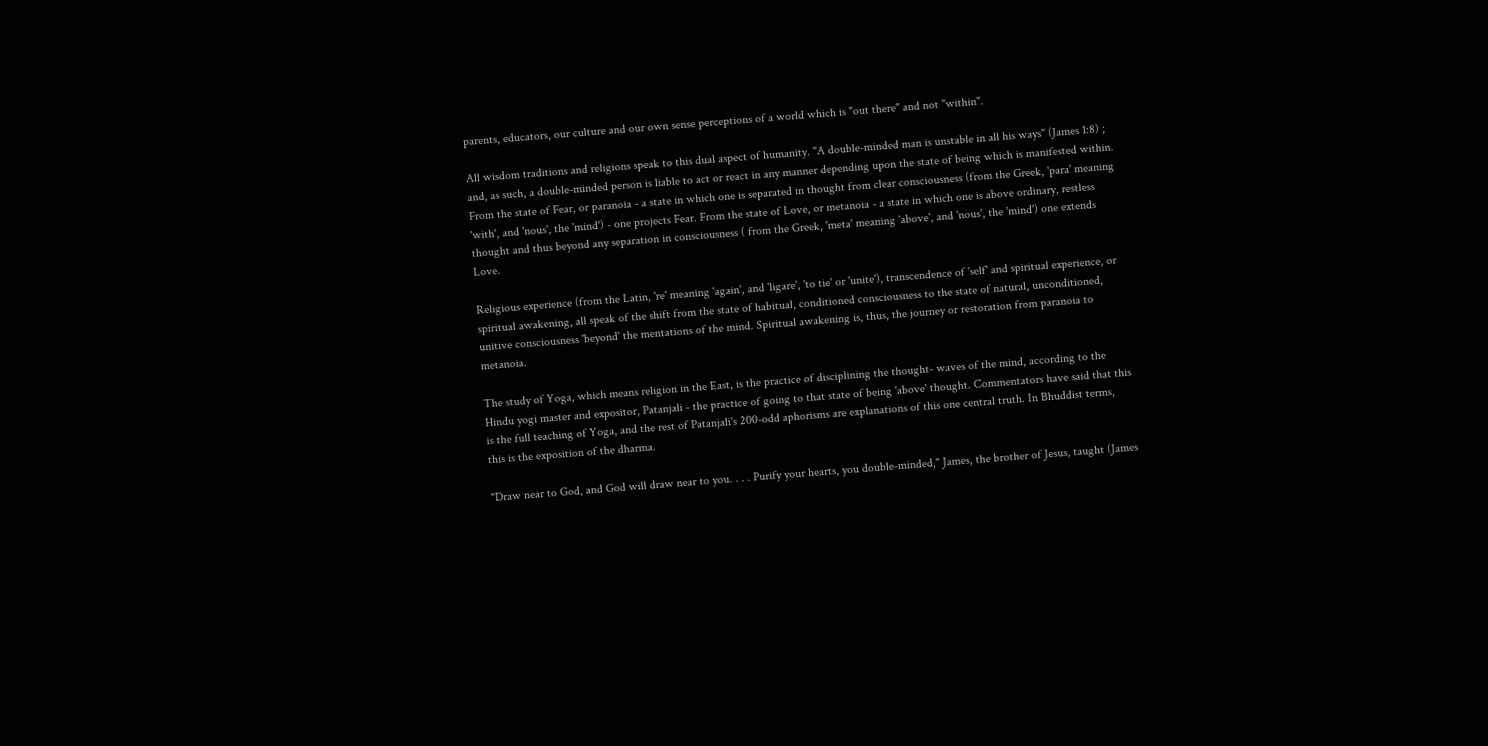parents, educators, our culture and our own sense perceptions of a world which is "out there" and not "within".

All wisdom traditions and religions speak to this dual aspect of humanity. "A double-minded man is unstable in all his ways" (James 1:8) ; and, as such, a double-minded person is liable to act or react in any manner depending upon the state of being which is manifested within. From the state of Fear, or paranoia - a state in which one is separated in thought from clear consciousness (from the Greek, 'para' meaning 'with', and 'nous', the 'mind') - one projects Fear. From the state of Love, or metanoia - a state in which one is above ordinary, restless thought and thus beyond any separation in consciousness ( from the Greek, 'meta' meaning 'above', and 'nous', the 'mind') one extends Love.

Religious experience (from the Latin, 're' meaning 'again', and 'ligare', 'to tie' or 'unite'), transcendence of 'self' and spiritual experience, or spiritual awakening, all speak of the shift from the state of habitual, conditioned consciousness to the state of natural, unconditioned, unitive consciousness 'beyond' the mentations of the mind. Spiritual awakening is, thus, the journey or restoration from paranoia to metanoia.

The study of Yoga, which means religion in the East, is the practice of disciplining the thought- waves of the mind, according to the Hindu yogi master and expositor, Patanjali - the practice of going to that state of being 'above' thought. Commentators have said that this is the full teaching of Yoga, and the rest of Patanjali's 200-odd aphorisms are explanations of this one central truth. In Bhuddist terms, this is the exposition of the dharma.

"Draw near to God, and God will draw near to you. . . . Purify your hearts, you double-minded," James, the brother of Jesus, taught (James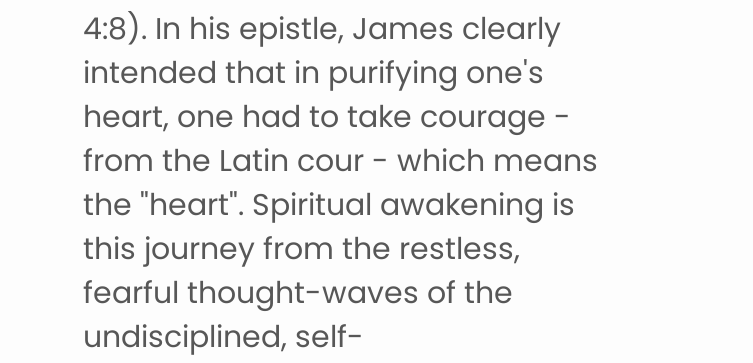4:8). In his epistle, James clearly intended that in purifying one's heart, one had to take courage - from the Latin cour - which means the "heart". Spiritual awakening is this journey from the restless, fearful thought-waves of the undisciplined, self-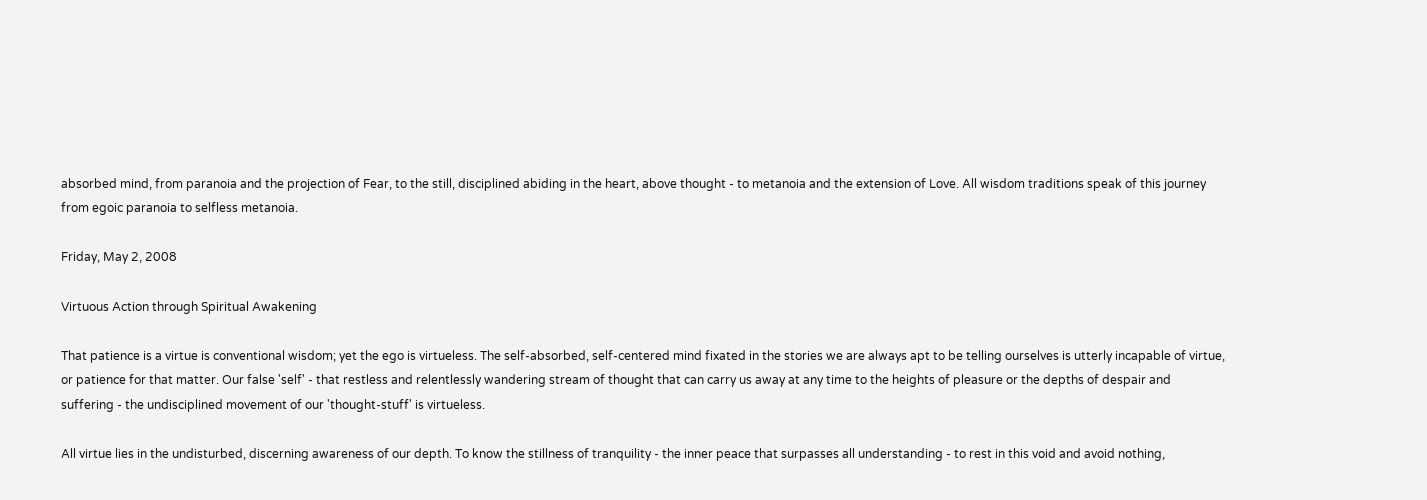absorbed mind, from paranoia and the projection of Fear, to the still, disciplined abiding in the heart, above thought - to metanoia and the extension of Love. All wisdom traditions speak of this journey from egoic paranoia to selfless metanoia.

Friday, May 2, 2008

Virtuous Action through Spiritual Awakening

That patience is a virtue is conventional wisdom; yet the ego is virtueless. The self-absorbed, self-centered mind fixated in the stories we are always apt to be telling ourselves is utterly incapable of virtue, or patience for that matter. Our false 'self' - that restless and relentlessly wandering stream of thought that can carry us away at any time to the heights of pleasure or the depths of despair and suffering - the undisciplined movement of our 'thought-stuff' is virtueless.

All virtue lies in the undisturbed, discerning awareness of our depth. To know the stillness of tranquility - the inner peace that surpasses all understanding - to rest in this void and avoid nothing,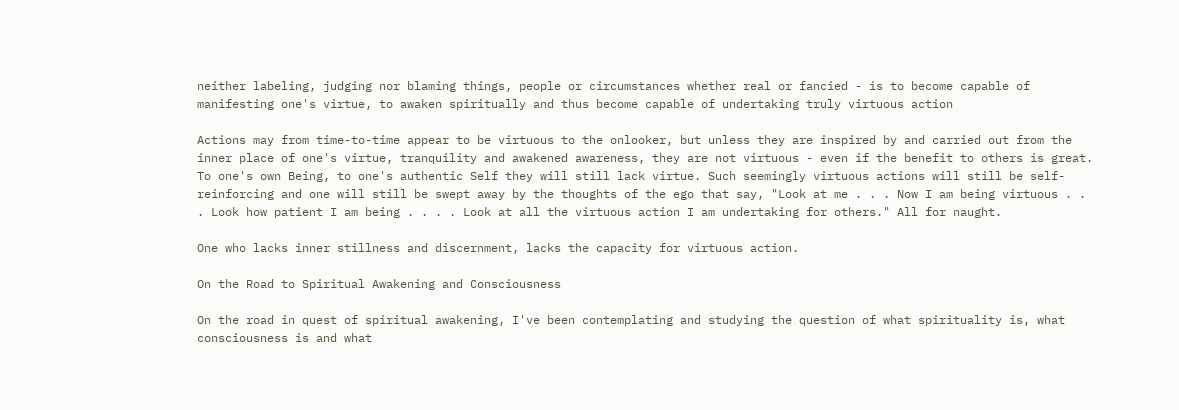neither labeling, judging nor blaming things, people or circumstances whether real or fancied - is to become capable of manifesting one's virtue, to awaken spiritually and thus become capable of undertaking truly virtuous action

Actions may from time-to-time appear to be virtuous to the onlooker, but unless they are inspired by and carried out from the inner place of one's virtue, tranquility and awakened awareness, they are not virtuous - even if the benefit to others is great. To one's own Being, to one's authentic Self they will still lack virtue. Such seemingly virtuous actions will still be self-reinforcing and one will still be swept away by the thoughts of the ego that say, "Look at me . . . Now I am being virtuous . . . Look how patient I am being . . . . Look at all the virtuous action I am undertaking for others." All for naught.

One who lacks inner stillness and discernment, lacks the capacity for virtuous action.

On the Road to Spiritual Awakening and Consciousness

On the road in quest of spiritual awakening, I've been contemplating and studying the question of what spirituality is, what consciousness is and what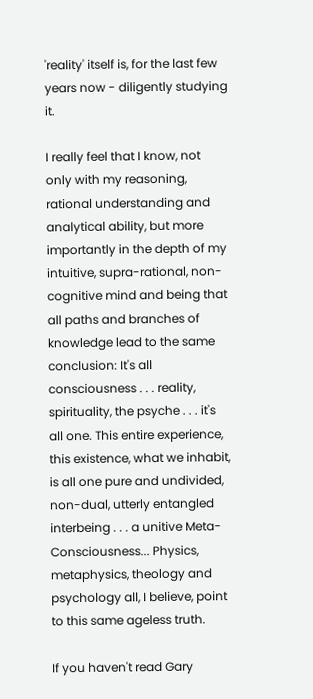'reality' itself is, for the last few years now - diligently studying it.

I really feel that I know, not only with my reasoning, rational understanding and analytical ability, but more importantly in the depth of my intuitive, supra-rational, non-cognitive mind and being that all paths and branches of knowledge lead to the same conclusion: It's all consciousness . . . reality, spirituality, the psyche . . . it's all one. This entire experience, this existence, what we inhabit, is all one pure and undivided, non-dual, utterly entangled interbeing . . . a unitive Meta-Consciousness... Physics, metaphysics, theology and psychology all, I believe, point to this same ageless truth.

If you haven't read Gary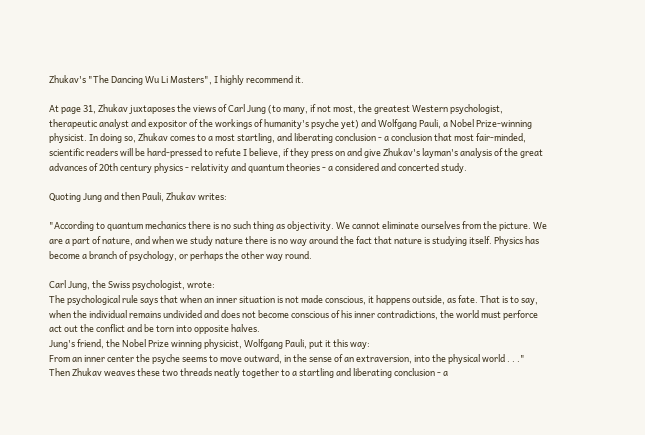Zhukav's "The Dancing Wu Li Masters", I highly recommend it.

At page 31, Zhukav juxtaposes the views of Carl Jung (to many, if not most, the greatest Western psychologist, therapeutic analyst and expositor of the workings of humanity's psyche yet) and Wolfgang Pauli, a Nobel Prize-winning physicist. In doing so, Zhukav comes to a most startling, and liberating conclusion - a conclusion that most fair-minded, scientific readers will be hard-pressed to refute I believe, if they press on and give Zhukav's layman's analysis of the great advances of 20th century physics - relativity and quantum theories - a considered and concerted study.

Quoting Jung and then Pauli, Zhukav writes:

"According to quantum mechanics there is no such thing as objectivity. We cannot eliminate ourselves from the picture. We are a part of nature, and when we study nature there is no way around the fact that nature is studying itself. Physics has become a branch of psychology, or perhaps the other way round.

Carl Jung, the Swiss psychologist, wrote:
The psychological rule says that when an inner situation is not made conscious, it happens outside, as fate. That is to say, when the individual remains undivided and does not become conscious of his inner contradictions, the world must perforce act out the conflict and be torn into opposite halves.
Jung's friend, the Nobel Prize winning physicist, Wolfgang Pauli, put it this way:
From an inner center the psyche seems to move outward, in the sense of an extraversion, into the physical world . . ."
Then Zhukav weaves these two threads neatly together to a startling and liberating conclusion - a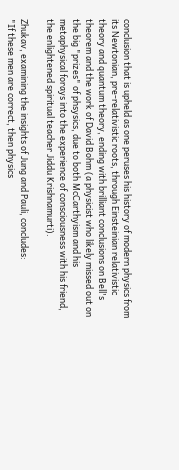conclusion that is upheld as one peruses his history of modern physics from its Newtonian, pre-relativistic roots, through Einsteinian relativistic theory and quantum theory, ending with brilliant conclusions on Bell's theorem and the work of David Bohm (a physicist who likely missed out on the big "prizes" of phsysics, due to both McCarthyism and his metaphysical forays into the experience of consciousness with his friend, the enlightened spiritual teacher Jiddu Krishnamurti).

Zhukav, examining the insights of Jung and Pauli, concludes:
"If these men are correct, then physics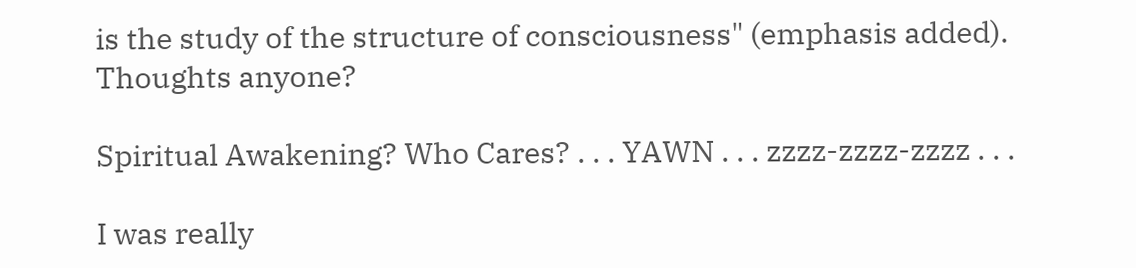is the study of the structure of consciousness" (emphasis added).
Thoughts anyone?

Spiritual Awakening? Who Cares? . . . YAWN . . . zzzz-zzzz-zzzz . . .

I was really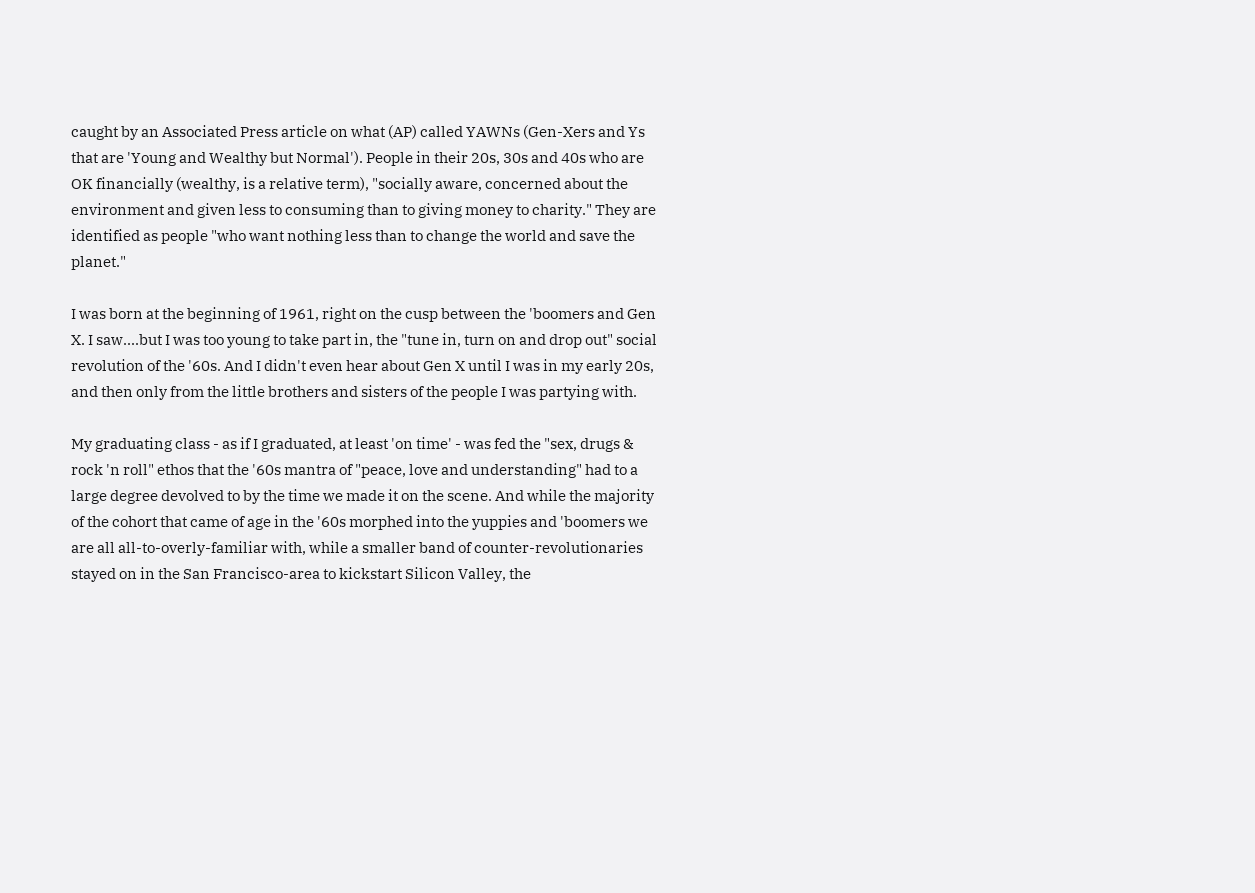caught by an Associated Press article on what (AP) called YAWNs (Gen-Xers and Ys that are 'Young and Wealthy but Normal'). People in their 20s, 30s and 40s who are OK financially (wealthy, is a relative term), "socially aware, concerned about the environment and given less to consuming than to giving money to charity." They are identified as people "who want nothing less than to change the world and save the planet."

I was born at the beginning of 1961, right on the cusp between the 'boomers and Gen X. I saw....but I was too young to take part in, the "tune in, turn on and drop out" social revolution of the '60s. And I didn't even hear about Gen X until I was in my early 20s, and then only from the little brothers and sisters of the people I was partying with.

My graduating class - as if I graduated, at least 'on time' - was fed the "sex, drugs & rock 'n roll" ethos that the '60s mantra of "peace, love and understanding" had to a large degree devolved to by the time we made it on the scene. And while the majority of the cohort that came of age in the '60s morphed into the yuppies and 'boomers we are all all-to-overly-familiar with, while a smaller band of counter-revolutionaries stayed on in the San Francisco-area to kickstart Silicon Valley, the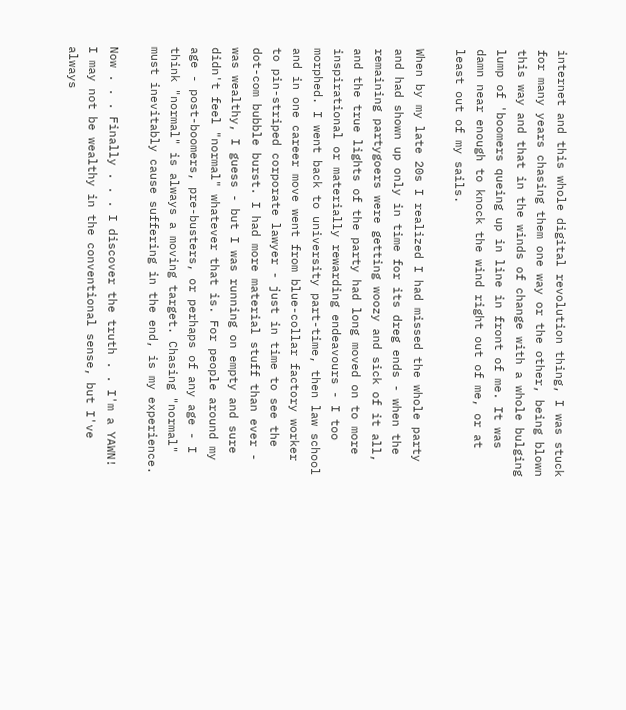internet and this whole digital revolution thing, I was stuck for many years chasing them one way or the other, being blown this way and that in the winds of change with a whole bulging lump of 'boomers queing up in line in front of me. It was damn near enough to knock the wind right out of me, or at least out of my sails.

When by my late 20s I realized I had missed the whole party and had shown up only in time for its dreg ends - when the remaining partygoers were getting woozy and sick of it all, and the true lights of the party had long moved on to more inspirational or materially rewarding endeavours - I too morphed. I went back to university part-time, then law school and in one career move went from blue-collar factory worker to pin-striped corporate lawyer - just in time to see the dot-com bubble burst. I had more material stuff than ever - was wealthy, I guess - but I was running on empty and sure didn't feel "normal" whatever that is. For people around my age - post-boomers, pre-busters, or perhaps of any age - I think "normal" is always a moving target. Chasing "normal" must inevitably cause suffering in the end, is my experience.

Now . . . Finally . . . I discover the truth . . I'm a YAWN! I may not be wealthy in the conventional sense, but I've always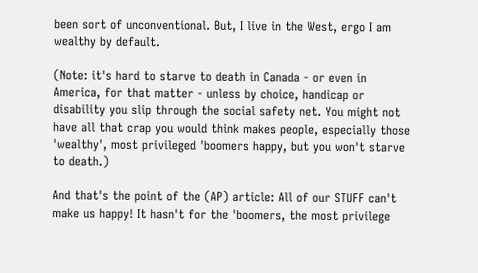been sort of unconventional. But, I live in the West, ergo I am wealthy by default.

(Note: it's hard to starve to death in Canada - or even in America, for that matter - unless by choice, handicap or disability you slip through the social safety net. You might not have all that crap you would think makes people, especially those 'wealthy', most privileged 'boomers happy, but you won't starve to death.)

And that's the point of the (AP) article: All of our STUFF can't make us happy! It hasn't for the 'boomers, the most privilege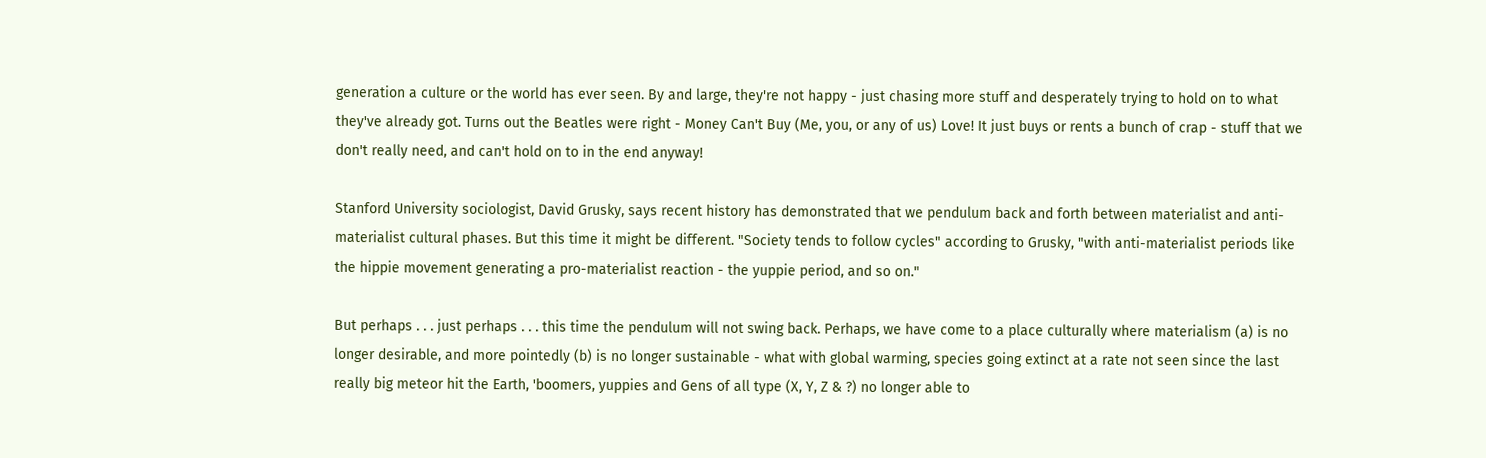generation a culture or the world has ever seen. By and large, they're not happy - just chasing more stuff and desperately trying to hold on to what they've already got. Turns out the Beatles were right - Money Can't Buy (Me, you, or any of us) Love! It just buys or rents a bunch of crap - stuff that we don't really need, and can't hold on to in the end anyway!

Stanford University sociologist, David Grusky, says recent history has demonstrated that we pendulum back and forth between materialist and anti-materialist cultural phases. But this time it might be different. "Society tends to follow cycles" according to Grusky, "with anti-materialist periods like the hippie movement generating a pro-materialist reaction - the yuppie period, and so on."

But perhaps . . . just perhaps . . . this time the pendulum will not swing back. Perhaps, we have come to a place culturally where materialism (a) is no longer desirable, and more pointedly (b) is no longer sustainable - what with global warming, species going extinct at a rate not seen since the last really big meteor hit the Earth, 'boomers, yuppies and Gens of all type (X, Y, Z & ?) no longer able to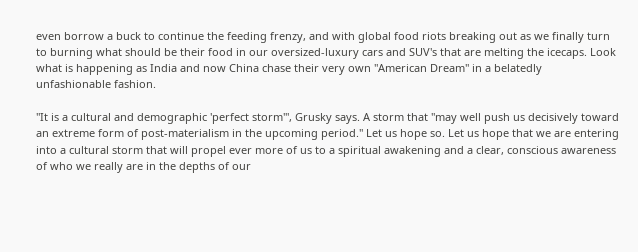even borrow a buck to continue the feeding frenzy, and with global food riots breaking out as we finally turn to burning what should be their food in our oversized-luxury cars and SUV's that are melting the icecaps. Look what is happening as India and now China chase their very own "American Dream" in a belatedly unfashionable fashion.

"It is a cultural and demographic 'perfect storm'", Grusky says. A storm that "may well push us decisively toward an extreme form of post-materialism in the upcoming period." Let us hope so. Let us hope that we are entering into a cultural storm that will propel ever more of us to a spiritual awakening and a clear, conscious awareness of who we really are in the depths of our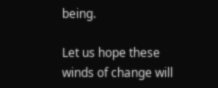being.

Let us hope these winds of change will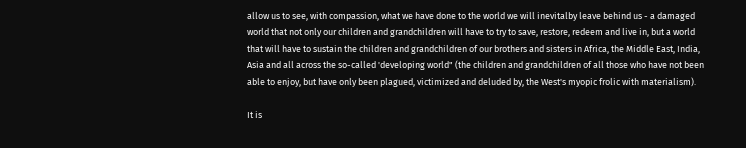allow us to see, with compassion, what we have done to the world we will inevitalby leave behind us - a damaged world that not only our children and grandchildren will have to try to save, restore, redeem and live in, but a world that will have to sustain the children and grandchildren of our brothers and sisters in Africa, the Middle East, India, Asia and all across the so-called 'developing world" (the children and grandchildren of all those who have not been able to enjoy, but have only been plagued, victimized and deluded by, the West's myopic frolic with materialism).

It is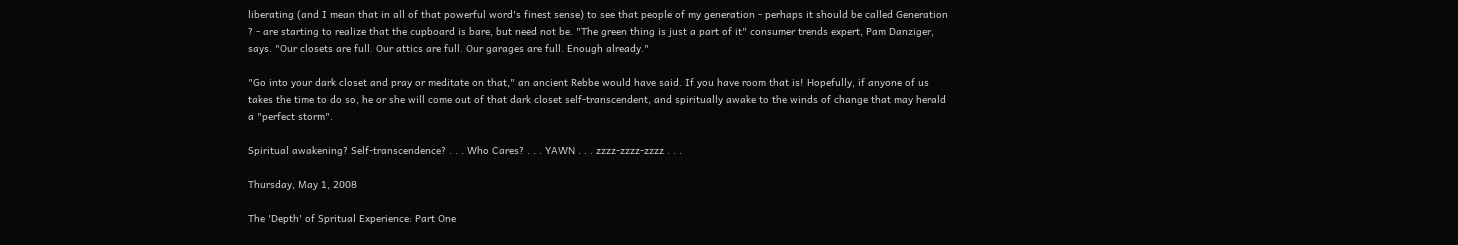liberating (and I mean that in all of that powerful word's finest sense) to see that people of my generation - perhaps it should be called Generation ? - are starting to realize that the cupboard is bare, but need not be. "The green thing is just a part of it" consumer trends expert, Pam Danziger, says. "Our closets are full. Our attics are full. Our garages are full. Enough already."

"Go into your dark closet and pray or meditate on that," an ancient Rebbe would have said. If you have room that is! Hopefully, if anyone of us takes the time to do so, he or she will come out of that dark closet self-transcendent, and spiritually awake to the winds of change that may herald a "perfect storm".

Spiritual awakening? Self-transcendence? . . . Who Cares? . . . YAWN . . . zzzz-zzzz-zzzz . . .

Thursday, May 1, 2008

The 'Depth' of Spritual Experience: Part One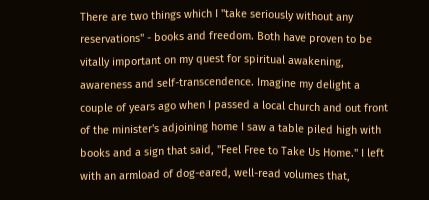There are two things which I "take seriously without any reservations" - books and freedom. Both have proven to be vitally important on my quest for spiritual awakening, awareness and self-transcendence. Imagine my delight a couple of years ago when I passed a local church and out front of the minister's adjoining home I saw a table piled high with books and a sign that said, "Feel Free to Take Us Home." I left with an armload of dog-eared, well-read volumes that,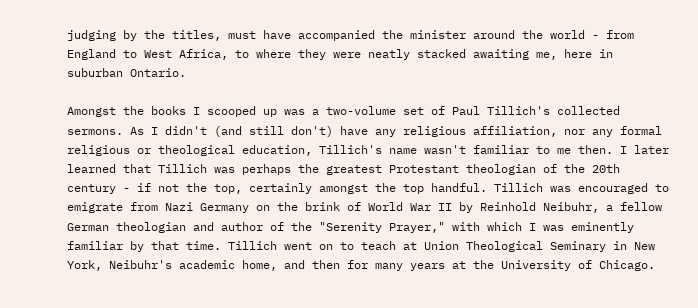judging by the titles, must have accompanied the minister around the world - from England to West Africa, to where they were neatly stacked awaiting me, here in suburban Ontario.

Amongst the books I scooped up was a two-volume set of Paul Tillich's collected sermons. As I didn't (and still don't) have any religious affiliation, nor any formal religious or theological education, Tillich's name wasn't familiar to me then. I later learned that Tillich was perhaps the greatest Protestant theologian of the 20th century - if not the top, certainly amongst the top handful. Tillich was encouraged to emigrate from Nazi Germany on the brink of World War II by Reinhold Neibuhr, a fellow German theologian and author of the "Serenity Prayer," with which I was eminently familiar by that time. Tillich went on to teach at Union Theological Seminary in New York, Neibuhr's academic home, and then for many years at the University of Chicago.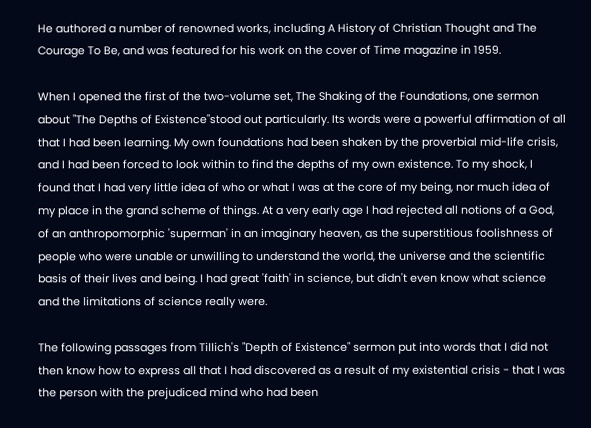He authored a number of renowned works, including A History of Christian Thought and The Courage To Be, and was featured for his work on the cover of Time magazine in 1959.

When I opened the first of the two-volume set, The Shaking of the Foundations, one sermon about "The Depths of Existence"stood out particularly. Its words were a powerful affirmation of all that I had been learning. My own foundations had been shaken by the proverbial mid-life crisis, and I had been forced to look within to find the depths of my own existence. To my shock, I found that I had very little idea of who or what I was at the core of my being, nor much idea of my place in the grand scheme of things. At a very early age I had rejected all notions of a God, of an anthropomorphic 'superman' in an imaginary heaven, as the superstitious foolishness of people who were unable or unwilling to understand the world, the universe and the scientific basis of their lives and being. I had great 'faith' in science, but didn't even know what science and the limitations of science really were.

The following passages from Tillich's "Depth of Existence" sermon put into words that I did not then know how to express all that I had discovered as a result of my existential crisis - that I was the person with the prejudiced mind who had been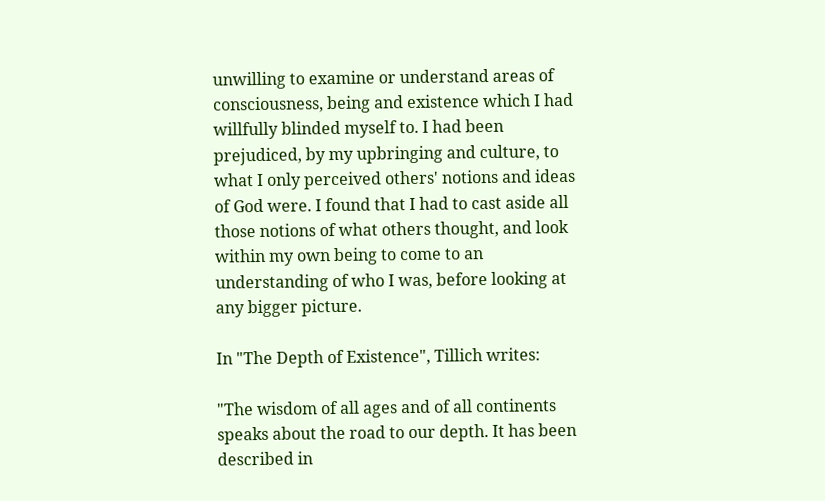unwilling to examine or understand areas of consciousness, being and existence which I had willfully blinded myself to. I had been prejudiced, by my upbringing and culture, to what I only perceived others' notions and ideas of God were. I found that I had to cast aside all those notions of what others thought, and look within my own being to come to an understanding of who I was, before looking at any bigger picture.

In "The Depth of Existence", Tillich writes:

"The wisdom of all ages and of all continents speaks about the road to our depth. It has been described in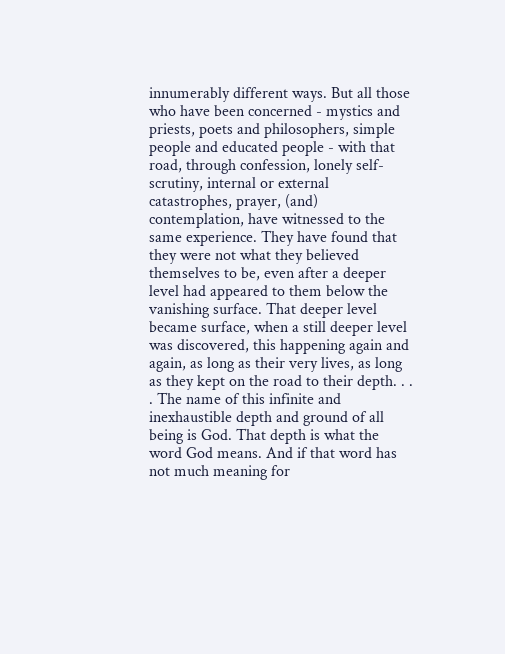innumerably different ways. But all those who have been concerned - mystics and priests, poets and philosophers, simple people and educated people - with that road, through confession, lonely self-scrutiny, internal or external catastrophes, prayer, (and) contemplation, have witnessed to the same experience. They have found that they were not what they believed themselves to be, even after a deeper level had appeared to them below the vanishing surface. That deeper level became surface, when a still deeper level was discovered, this happening again and again, as long as their very lives, as long as they kept on the road to their depth. . . . The name of this infinite and inexhaustible depth and ground of all being is God. That depth is what the word God means. And if that word has not much meaning for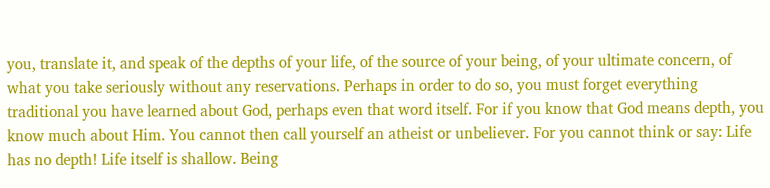you, translate it, and speak of the depths of your life, of the source of your being, of your ultimate concern, of what you take seriously without any reservations. Perhaps in order to do so, you must forget everything traditional you have learned about God, perhaps even that word itself. For if you know that God means depth, you know much about Him. You cannot then call yourself an atheist or unbeliever. For you cannot think or say: Life has no depth! Life itself is shallow. Being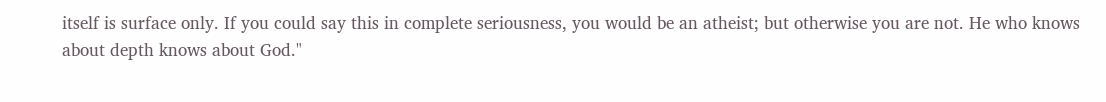itself is surface only. If you could say this in complete seriousness, you would be an atheist; but otherwise you are not. He who knows about depth knows about God."